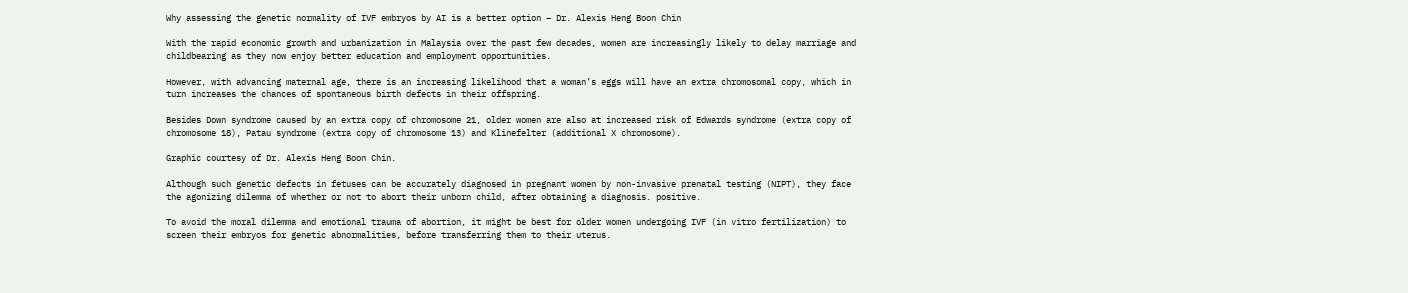Why assessing the genetic normality of IVF embryos by AI is a better option – Dr. Alexis Heng Boon Chin

With the rapid economic growth and urbanization in Malaysia over the past few decades, women are increasingly likely to delay marriage and childbearing as they now enjoy better education and employment opportunities.

However, with advancing maternal age, there is an increasing likelihood that a woman’s eggs will have an extra chromosomal copy, which in turn increases the chances of spontaneous birth defects in their offspring.

Besides Down syndrome caused by an extra copy of chromosome 21, older women are also at increased risk of Edwards syndrome (extra copy of chromosome 18), Patau syndrome (extra copy of chromosome 13) and Klinefelter (additional X chromosome).

Graphic courtesy of Dr. Alexis Heng Boon Chin.

Although such genetic defects in fetuses can be accurately diagnosed in pregnant women by non-invasive prenatal testing (NIPT), they face the agonizing dilemma of whether or not to abort their unborn child, after obtaining a diagnosis. positive.

To avoid the moral dilemma and emotional trauma of abortion, it might be best for older women undergoing IVF (in vitro fertilization) to screen their embryos for genetic abnormalities, before transferring them to their uterus.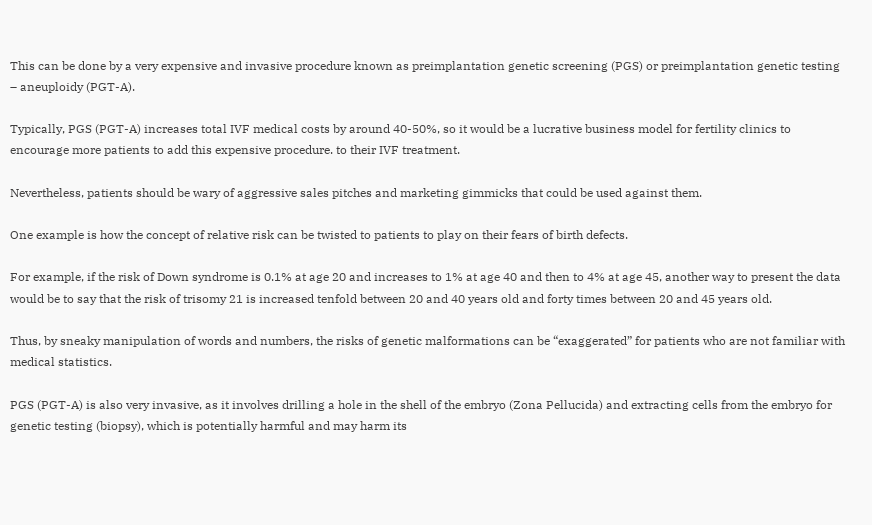This can be done by a very expensive and invasive procedure known as preimplantation genetic screening (PGS) or preimplantation genetic testing – aneuploidy (PGT-A).

Typically, PGS (PGT-A) increases total IVF medical costs by around 40-50%, so it would be a lucrative business model for fertility clinics to encourage more patients to add this expensive procedure. to their IVF treatment.

Nevertheless, patients should be wary of aggressive sales pitches and marketing gimmicks that could be used against them.

One example is how the concept of relative risk can be twisted to patients to play on their fears of birth defects.

For example, if the risk of Down syndrome is 0.1% at age 20 and increases to 1% at age 40 and then to 4% at age 45, another way to present the data would be to say that the risk of trisomy 21 is increased tenfold between 20 and 40 years old and forty times between 20 and 45 years old.

Thus, by sneaky manipulation of words and numbers, the risks of genetic malformations can be “exaggerated” for patients who are not familiar with medical statistics.

PGS (PGT-A) is also very invasive, as it involves drilling a hole in the shell of the embryo (Zona Pellucida) and extracting cells from the embryo for genetic testing (biopsy), which is potentially harmful and may harm its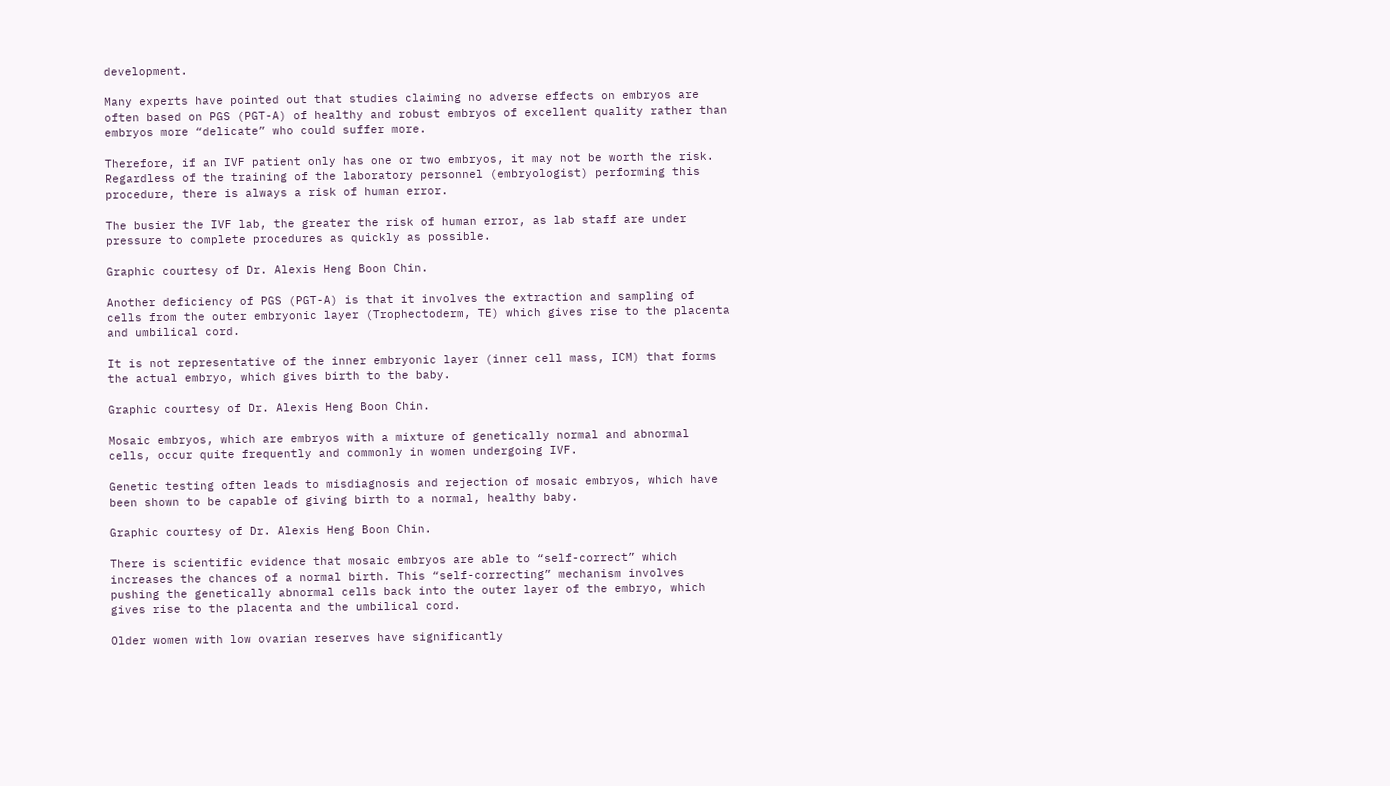development.

Many experts have pointed out that studies claiming no adverse effects on embryos are often based on PGS (PGT-A) of healthy and robust embryos of excellent quality rather than embryos more “delicate” who could suffer more.

Therefore, if an IVF patient only has one or two embryos, it may not be worth the risk. Regardless of the training of the laboratory personnel (embryologist) performing this procedure, there is always a risk of human error.

The busier the IVF lab, the greater the risk of human error, as lab staff are under pressure to complete procedures as quickly as possible.

Graphic courtesy of Dr. Alexis Heng Boon Chin.

Another deficiency of PGS (PGT-A) is that it involves the extraction and sampling of cells from the outer embryonic layer (Trophectoderm, TE) which gives rise to the placenta and umbilical cord.

It is not representative of the inner embryonic layer (inner cell mass, ICM) that forms the actual embryo, which gives birth to the baby.

Graphic courtesy of Dr. Alexis Heng Boon Chin.

Mosaic embryos, which are embryos with a mixture of genetically normal and abnormal cells, occur quite frequently and commonly in women undergoing IVF.

Genetic testing often leads to misdiagnosis and rejection of mosaic embryos, which have been shown to be capable of giving birth to a normal, healthy baby.

Graphic courtesy of Dr. Alexis Heng Boon Chin.

There is scientific evidence that mosaic embryos are able to “self-correct” which increases the chances of a normal birth. This “self-correcting” mechanism involves pushing the genetically abnormal cells back into the outer layer of the embryo, which gives rise to the placenta and the umbilical cord.

Older women with low ovarian reserves have significantly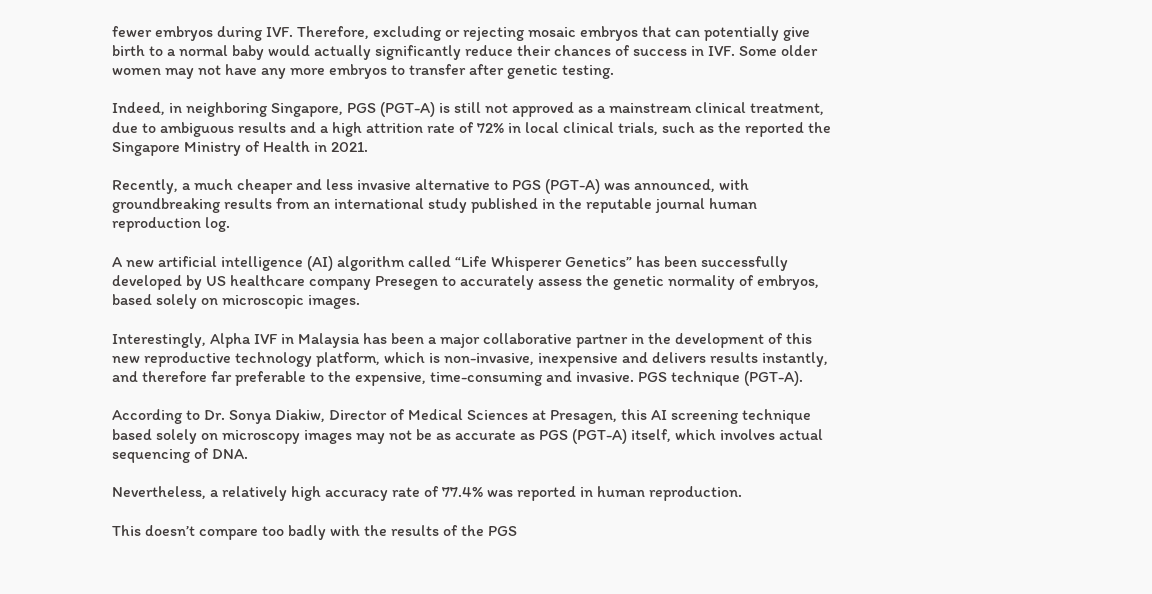fewer embryos during IVF. Therefore, excluding or rejecting mosaic embryos that can potentially give birth to a normal baby would actually significantly reduce their chances of success in IVF. Some older women may not have any more embryos to transfer after genetic testing.

Indeed, in neighboring Singapore, PGS (PGT-A) is still not approved as a mainstream clinical treatment, due to ambiguous results and a high attrition rate of 72% in local clinical trials, such as the reported the Singapore Ministry of Health in 2021.

Recently, a much cheaper and less invasive alternative to PGS (PGT-A) was announced, with groundbreaking results from an international study published in the reputable journal human reproduction log.

A new artificial intelligence (AI) algorithm called “Life Whisperer Genetics” has been successfully developed by US healthcare company Presegen to accurately assess the genetic normality of embryos, based solely on microscopic images.

Interestingly, Alpha IVF in Malaysia has been a major collaborative partner in the development of this new reproductive technology platform, which is non-invasive, inexpensive and delivers results instantly, and therefore far preferable to the expensive, time-consuming and invasive. PGS technique (PGT-A).

According to Dr. Sonya Diakiw, Director of Medical Sciences at Presagen, this AI screening technique based solely on microscopy images may not be as accurate as PGS (PGT-A) itself, which involves actual sequencing of DNA.

Nevertheless, a relatively high accuracy rate of 77.4% was reported in human reproduction.

This doesn’t compare too badly with the results of the PGS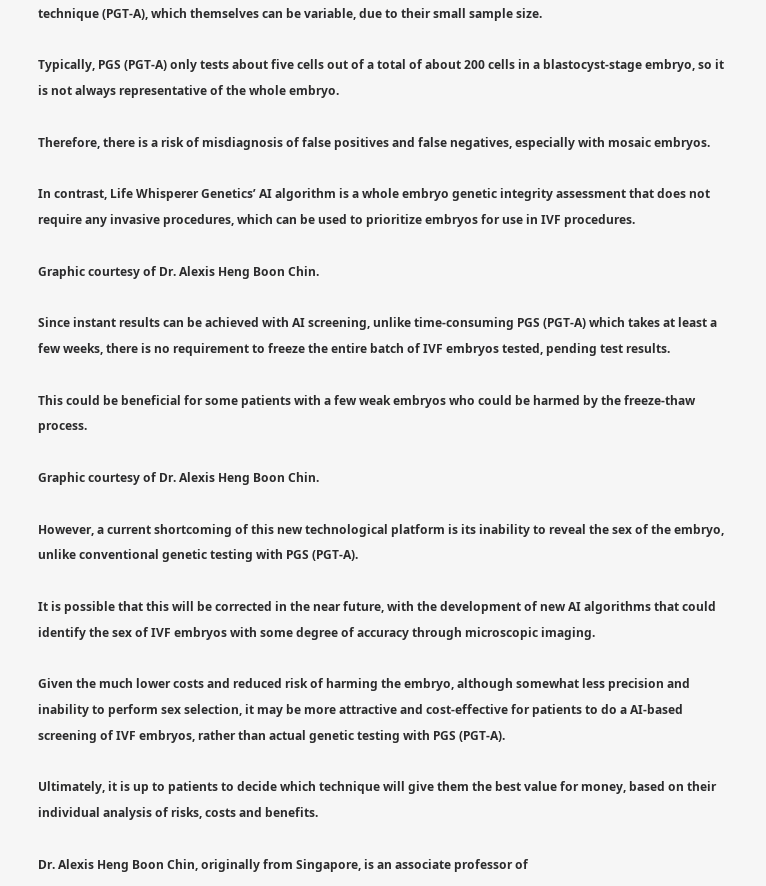technique (PGT-A), which themselves can be variable, due to their small sample size.

Typically, PGS (PGT-A) only tests about five cells out of a total of about 200 cells in a blastocyst-stage embryo, so it is not always representative of the whole embryo.

Therefore, there is a risk of misdiagnosis of false positives and false negatives, especially with mosaic embryos.

In contrast, Life Whisperer Genetics’ AI algorithm is a whole embryo genetic integrity assessment that does not require any invasive procedures, which can be used to prioritize embryos for use in IVF procedures.

Graphic courtesy of Dr. Alexis Heng Boon Chin.

Since instant results can be achieved with AI screening, unlike time-consuming PGS (PGT-A) which takes at least a few weeks, there is no requirement to freeze the entire batch of IVF embryos tested, pending test results.

This could be beneficial for some patients with a few weak embryos who could be harmed by the freeze-thaw process.

Graphic courtesy of Dr. Alexis Heng Boon Chin.

However, a current shortcoming of this new technological platform is its inability to reveal the sex of the embryo, unlike conventional genetic testing with PGS (PGT-A).

It is possible that this will be corrected in the near future, with the development of new AI algorithms that could identify the sex of IVF embryos with some degree of accuracy through microscopic imaging.

Given the much lower costs and reduced risk of harming the embryo, although somewhat less precision and inability to perform sex selection, it may be more attractive and cost-effective for patients to do a AI-based screening of IVF embryos, rather than actual genetic testing with PGS (PGT-A).

Ultimately, it is up to patients to decide which technique will give them the best value for money, based on their individual analysis of risks, costs and benefits.

Dr. Alexis Heng Boon Chin, originally from Singapore, is an associate professor of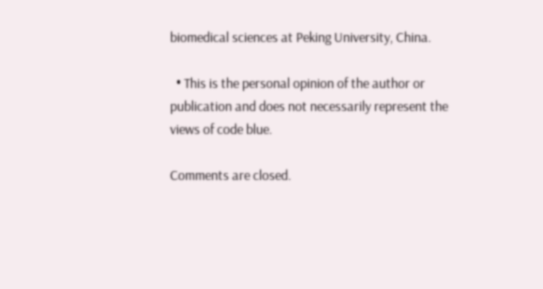biomedical sciences at Peking University, China.

  • This is the personal opinion of the author or publication and does not necessarily represent the views of code blue.

Comments are closed.